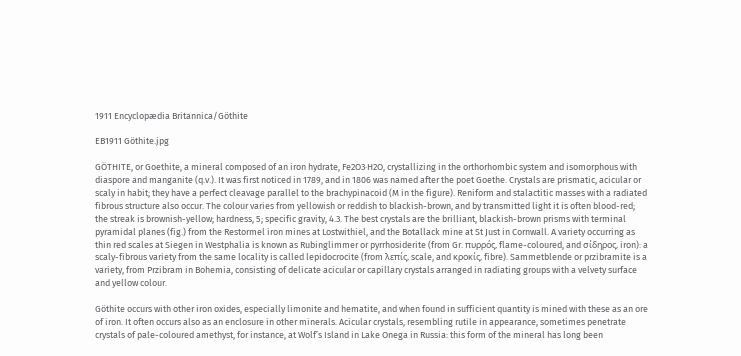1911 Encyclopædia Britannica/Göthite

EB1911 Göthite.jpg

GÖTHITE, or Goethite, a mineral composed of an iron hydrate, Fe2O3·H2O, crystallizing in the orthorhombic system and isomorphous with diaspore and manganite (q.v.). It was first noticed in 1789, and in 1806 was named after the poet Goethe. Crystals are prismatic, acicular or scaly in habit; they have a perfect cleavage parallel to the brachypinacoid (M in the figure). Reniform and stalactitic masses with a radiated fibrous structure also occur. The colour varies from yellowish or reddish to blackish-brown, and by transmitted light it is often blood-red; the streak is brownish-yellow; hardness, 5; specific gravity, 4.3. The best crystals are the brilliant, blackish-brown prisms with terminal pyramidal planes (fig.) from the Restormel iron mines at Lostwithiel, and the Botallack mine at St Just in Cornwall. A variety occurring as thin red scales at Siegen in Westphalia is known as Rubinglimmer or pyrrhosiderite (from Gr. πυρρός, flame-coloured, and σίδηρος, iron): a scaly-fibrous variety from the same locality is called lepidocrocite (from λεπίς, scale, and κροκίς, fibre). Sammetblende or przibramite is a variety, from Przibram in Bohemia, consisting of delicate acicular or capillary crystals arranged in radiating groups with a velvety surface and yellow colour.

Göthite occurs with other iron oxides, especially limonite and hematite, and when found in sufficient quantity is mined with these as an ore of iron. It often occurs also as an enclosure in other minerals. Acicular crystals, resembling rutile in appearance, sometimes penetrate crystals of pale-coloured amethyst, for instance, at Wolf’s Island in Lake Onega in Russia: this form of the mineral has long been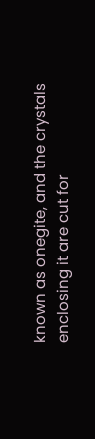known as onegite, and the crystals enclosing it are cut for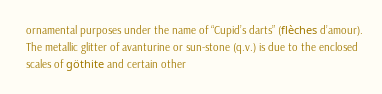ornamental purposes under the name of “Cupid’s darts” (flèches d’amour). The metallic glitter of avanturine or sun-stone (q.v.) is due to the enclosed scales of göthite and certain other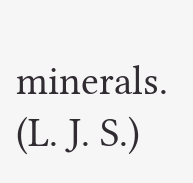minerals.  (L. J. S.)